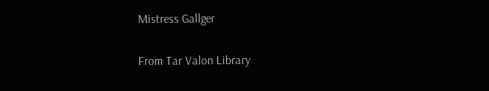Mistress Gallger

From Tar Valon Library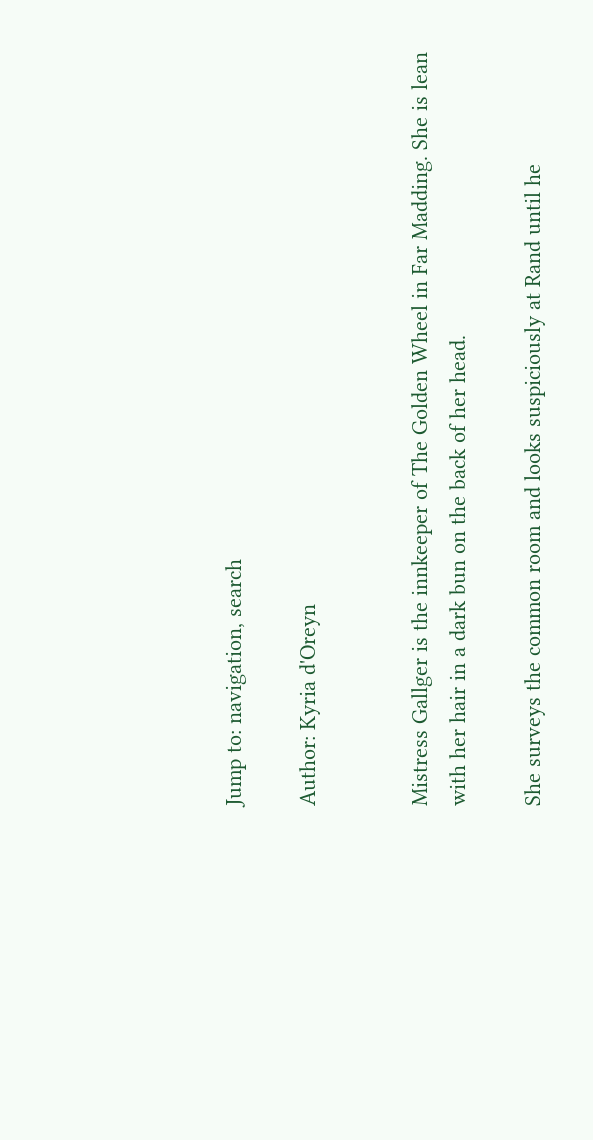Jump to: navigation, search

Author: Kyria d'Oreyn


Mistress Gallger is the innkeeper of The Golden Wheel in Far Madding. She is lean with her hair in a dark bun on the back of her head.

She surveys the common room and looks suspiciously at Rand until he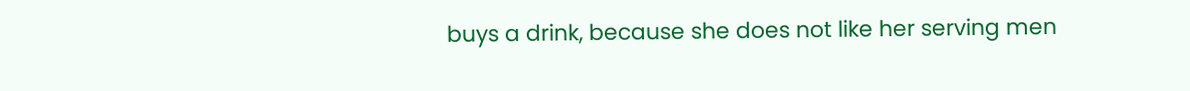buys a drink, because she does not like her serving men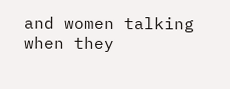and women talking when they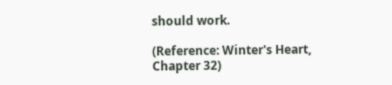should work.

(Reference: Winter's Heart, Chapter 32)